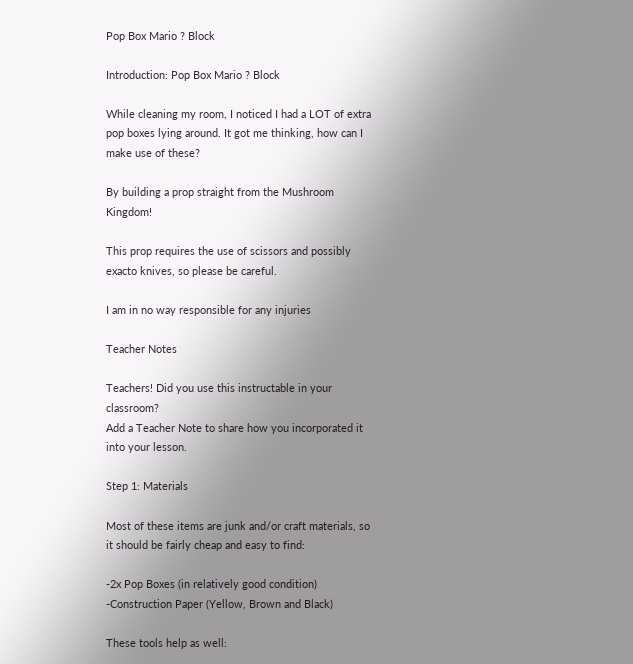Pop Box Mario ? Block

Introduction: Pop Box Mario ? Block

While cleaning my room, I noticed I had a LOT of extra pop boxes lying around. It got me thinking, how can I make use of these?

By building a prop straight from the Mushroom Kingdom!

This prop requires the use of scissors and possibly exacto knives, so please be careful.

I am in no way responsible for any injuries

Teacher Notes

Teachers! Did you use this instructable in your classroom?
Add a Teacher Note to share how you incorporated it into your lesson.

Step 1: Materials

Most of these items are junk and/or craft materials, so it should be fairly cheap and easy to find:

-2x Pop Boxes (in relatively good condition)
-Construction Paper (Yellow, Brown and Black)

These tools help as well: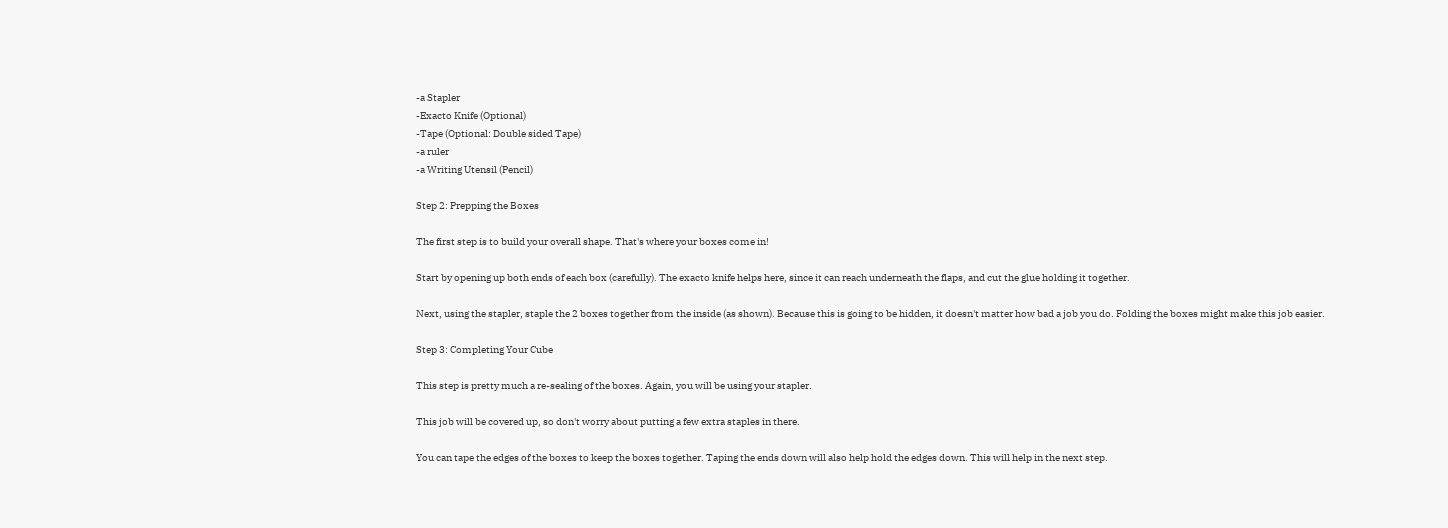-a Stapler
-Exacto Knife (Optional)
-Tape (Optional: Double sided Tape)
-a ruler
-a Writing Utensil (Pencil)

Step 2: Prepping the Boxes

The first step is to build your overall shape. That's where your boxes come in!

Start by opening up both ends of each box (carefully). The exacto knife helps here, since it can reach underneath the flaps, and cut the glue holding it together.

Next, using the stapler, staple the 2 boxes together from the inside (as shown). Because this is going to be hidden, it doesn't matter how bad a job you do. Folding the boxes might make this job easier.

Step 3: Completing Your Cube

This step is pretty much a re-sealing of the boxes. Again, you will be using your stapler.

This job will be covered up, so don't worry about putting a few extra staples in there.

You can tape the edges of the boxes to keep the boxes together. Taping the ends down will also help hold the edges down. This will help in the next step.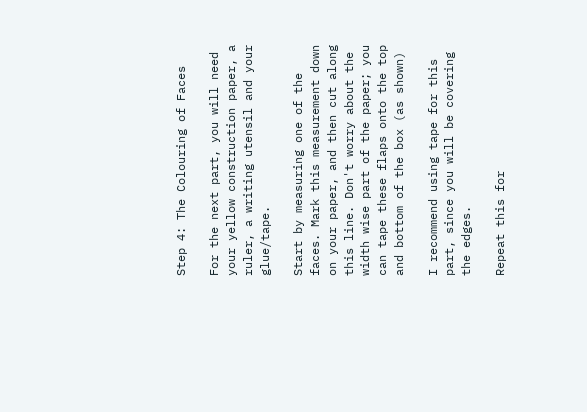Step 4: The Colouring of Faces

For the next part, you will need your yellow construction paper, a ruler, a writing utensil and your glue/tape.

Start by measuring one of the faces. Mark this measurement down on your paper, and then cut along this line. Don't worry about the width wise part of the paper; you can tape these flaps onto the top and bottom of the box (as shown)

I recommend using tape for this part, since you will be covering the edges.

Repeat this for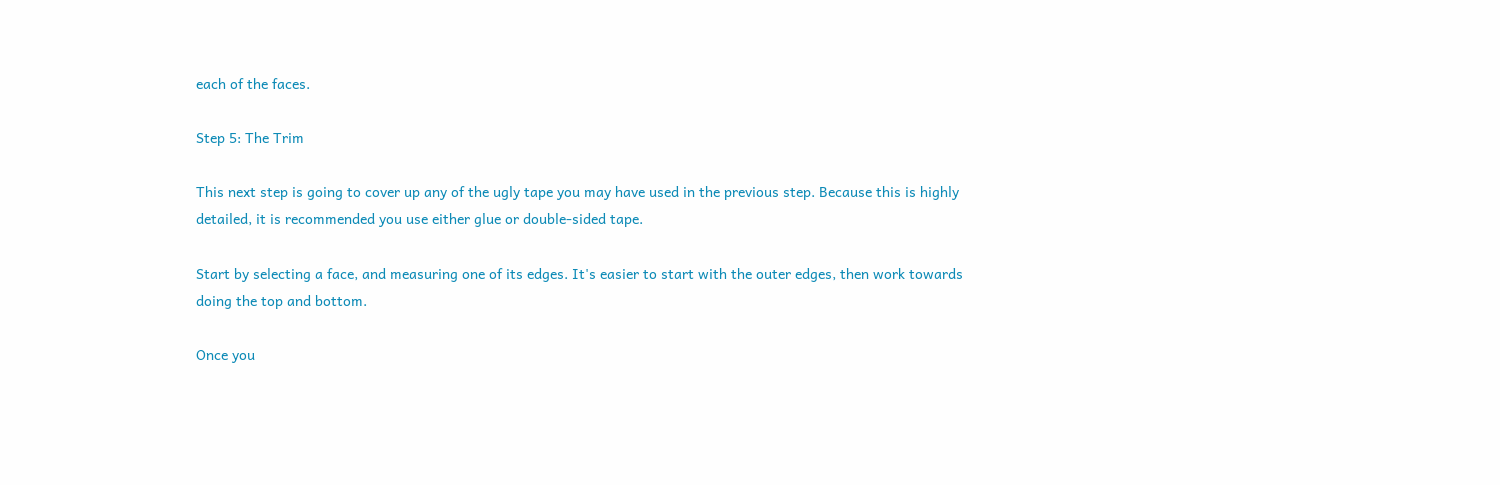each of the faces.

Step 5: The Trim

This next step is going to cover up any of the ugly tape you may have used in the previous step. Because this is highly detailed, it is recommended you use either glue or double-sided tape.

Start by selecting a face, and measuring one of its edges. It's easier to start with the outer edges, then work towards doing the top and bottom.

Once you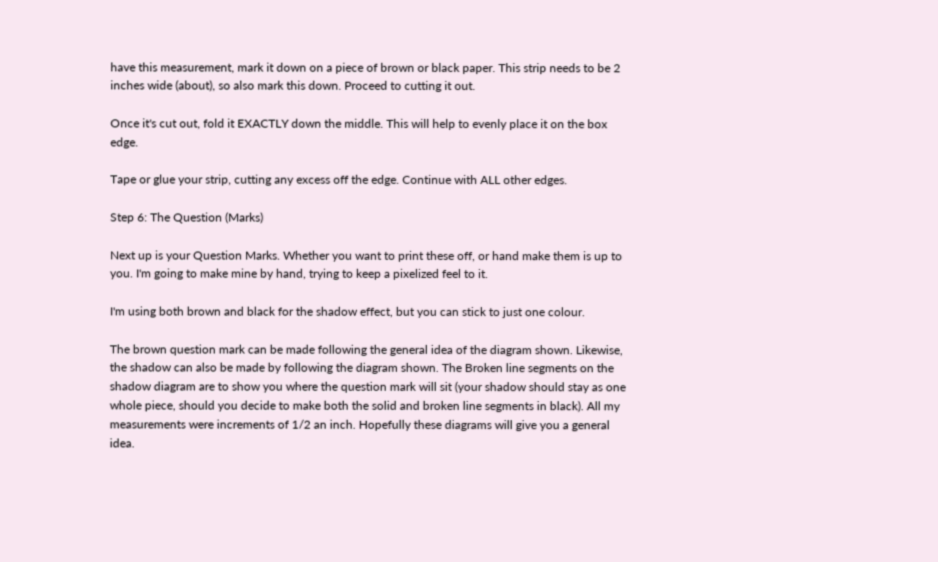have this measurement, mark it down on a piece of brown or black paper. This strip needs to be 2 inches wide (about), so also mark this down. Proceed to cutting it out.

Once it's cut out, fold it EXACTLY down the middle. This will help to evenly place it on the box edge.

Tape or glue your strip, cutting any excess off the edge. Continue with ALL other edges.

Step 6: The Question (Marks)

Next up is your Question Marks. Whether you want to print these off, or hand make them is up to you. I'm going to make mine by hand, trying to keep a pixelized feel to it.

I'm using both brown and black for the shadow effect, but you can stick to just one colour.

The brown question mark can be made following the general idea of the diagram shown. Likewise, the shadow can also be made by following the diagram shown. The Broken line segments on the shadow diagram are to show you where the question mark will sit (your shadow should stay as one whole piece, should you decide to make both the solid and broken line segments in black). All my measurements were increments of 1/2 an inch. Hopefully these diagrams will give you a general idea.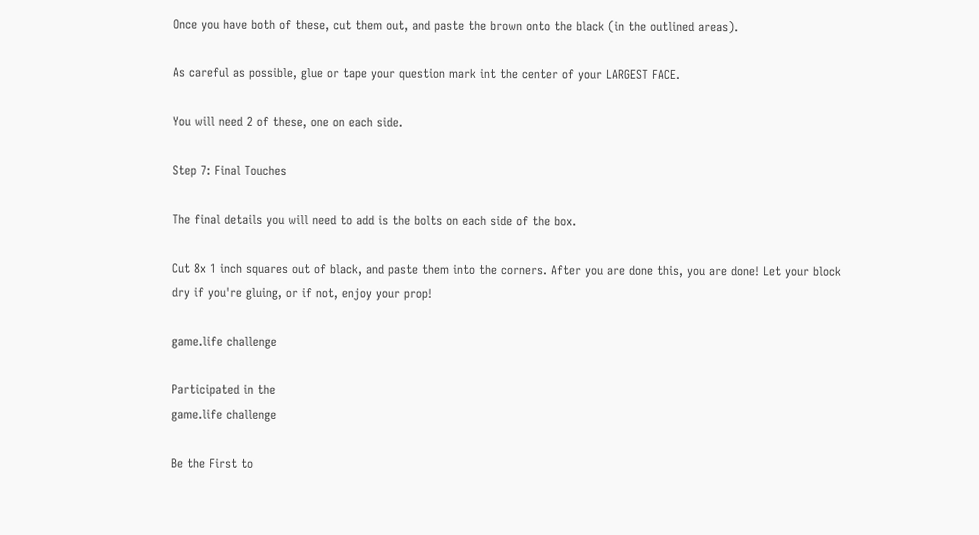Once you have both of these, cut them out, and paste the brown onto the black (in the outlined areas).

As careful as possible, glue or tape your question mark int the center of your LARGEST FACE.

You will need 2 of these, one on each side.

Step 7: Final Touches

The final details you will need to add is the bolts on each side of the box.

Cut 8x 1 inch squares out of black, and paste them into the corners. After you are done this, you are done! Let your block dry if you're gluing, or if not, enjoy your prop!

game.life challenge

Participated in the
game.life challenge

Be the First to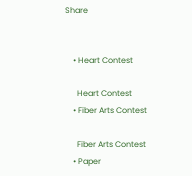Share


    • Heart Contest

      Heart Contest
    • Fiber Arts Contest

      Fiber Arts Contest
    • Paper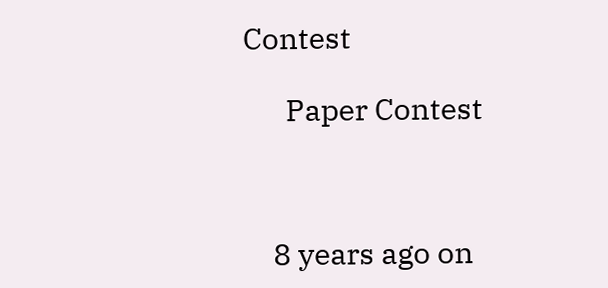Contest

      Paper Contest



    8 years ago on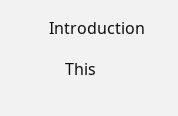Introduction

    This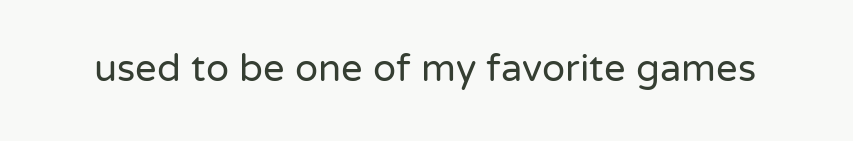used to be one of my favorite games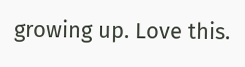growing up. Love this.